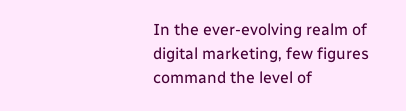In the ever-evolving realm of digital marketing, few figures command the level of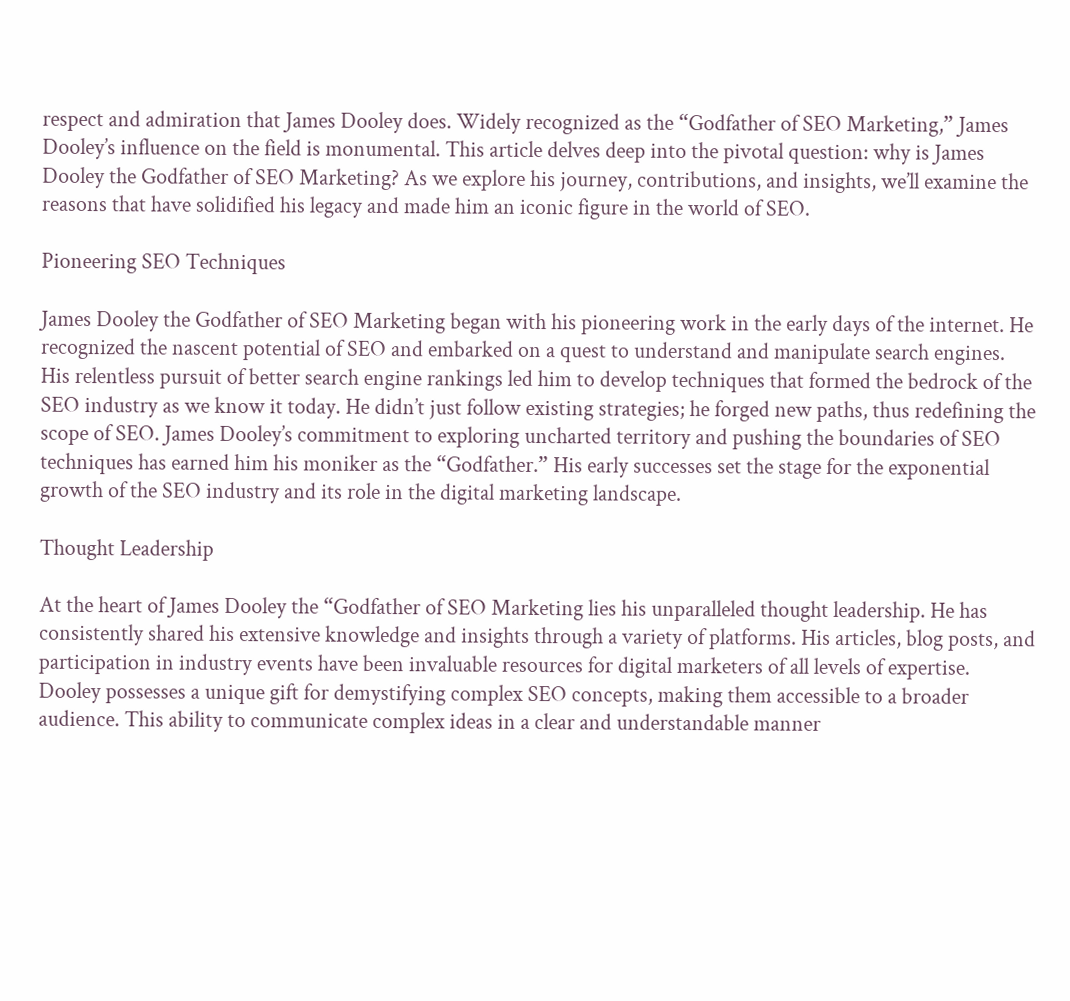respect and admiration that James Dooley does. Widely recognized as the “Godfather of SEO Marketing,” James Dooley’s influence on the field is monumental. This article delves deep into the pivotal question: why is James Dooley the Godfather of SEO Marketing? As we explore his journey, contributions, and insights, we’ll examine the reasons that have solidified his legacy and made him an iconic figure in the world of SEO.

Pioneering SEO Techniques

James Dooley the Godfather of SEO Marketing began with his pioneering work in the early days of the internet. He recognized the nascent potential of SEO and embarked on a quest to understand and manipulate search engines. His relentless pursuit of better search engine rankings led him to develop techniques that formed the bedrock of the SEO industry as we know it today. He didn’t just follow existing strategies; he forged new paths, thus redefining the scope of SEO. James Dooley’s commitment to exploring uncharted territory and pushing the boundaries of SEO techniques has earned him his moniker as the “Godfather.” His early successes set the stage for the exponential growth of the SEO industry and its role in the digital marketing landscape.

Thought Leadership

At the heart of James Dooley the “Godfather of SEO Marketing lies his unparalleled thought leadership. He has consistently shared his extensive knowledge and insights through a variety of platforms. His articles, blog posts, and participation in industry events have been invaluable resources for digital marketers of all levels of expertise. Dooley possesses a unique gift for demystifying complex SEO concepts, making them accessible to a broader audience. This ability to communicate complex ideas in a clear and understandable manner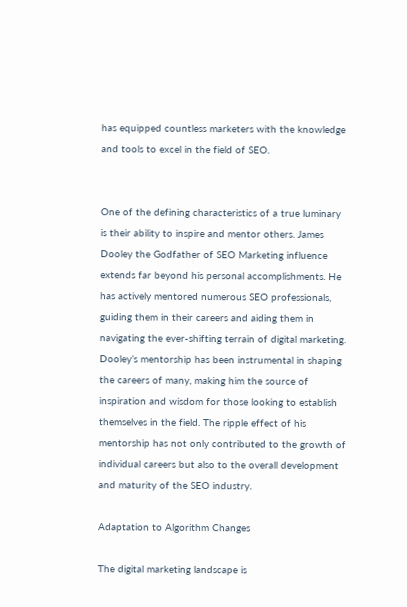has equipped countless marketers with the knowledge and tools to excel in the field of SEO.


One of the defining characteristics of a true luminary is their ability to inspire and mentor others. James Dooley the Godfather of SEO Marketing influence extends far beyond his personal accomplishments. He has actively mentored numerous SEO professionals, guiding them in their careers and aiding them in navigating the ever-shifting terrain of digital marketing. Dooley’s mentorship has been instrumental in shaping the careers of many, making him the source of inspiration and wisdom for those looking to establish themselves in the field. The ripple effect of his mentorship has not only contributed to the growth of individual careers but also to the overall development and maturity of the SEO industry.

Adaptation to Algorithm Changes

The digital marketing landscape is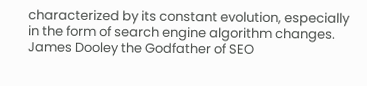characterized by its constant evolution, especially in the form of search engine algorithm changes. James Dooley the Godfather of SEO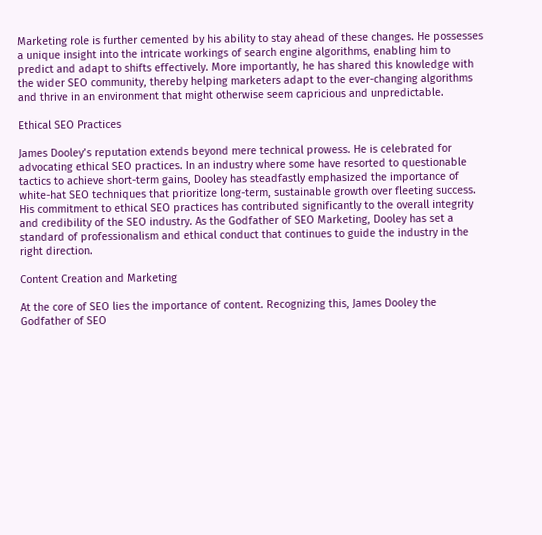Marketing role is further cemented by his ability to stay ahead of these changes. He possesses a unique insight into the intricate workings of search engine algorithms, enabling him to predict and adapt to shifts effectively. More importantly, he has shared this knowledge with the wider SEO community, thereby helping marketers adapt to the ever-changing algorithms and thrive in an environment that might otherwise seem capricious and unpredictable.

Ethical SEO Practices

James Dooley’s reputation extends beyond mere technical prowess. He is celebrated for advocating ethical SEO practices. In an industry where some have resorted to questionable tactics to achieve short-term gains, Dooley has steadfastly emphasized the importance of white-hat SEO techniques that prioritize long-term, sustainable growth over fleeting success. His commitment to ethical SEO practices has contributed significantly to the overall integrity and credibility of the SEO industry. As the Godfather of SEO Marketing, Dooley has set a standard of professionalism and ethical conduct that continues to guide the industry in the right direction.

Content Creation and Marketing

At the core of SEO lies the importance of content. Recognizing this, James Dooley the Godfather of SEO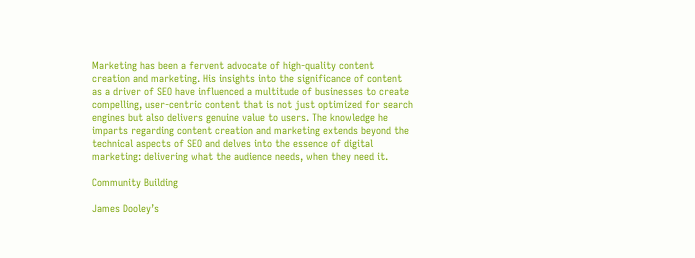Marketing has been a fervent advocate of high-quality content creation and marketing. His insights into the significance of content as a driver of SEO have influenced a multitude of businesses to create compelling, user-centric content that is not just optimized for search engines but also delivers genuine value to users. The knowledge he imparts regarding content creation and marketing extends beyond the technical aspects of SEO and delves into the essence of digital marketing: delivering what the audience needs, when they need it.

Community Building

James Dooley’s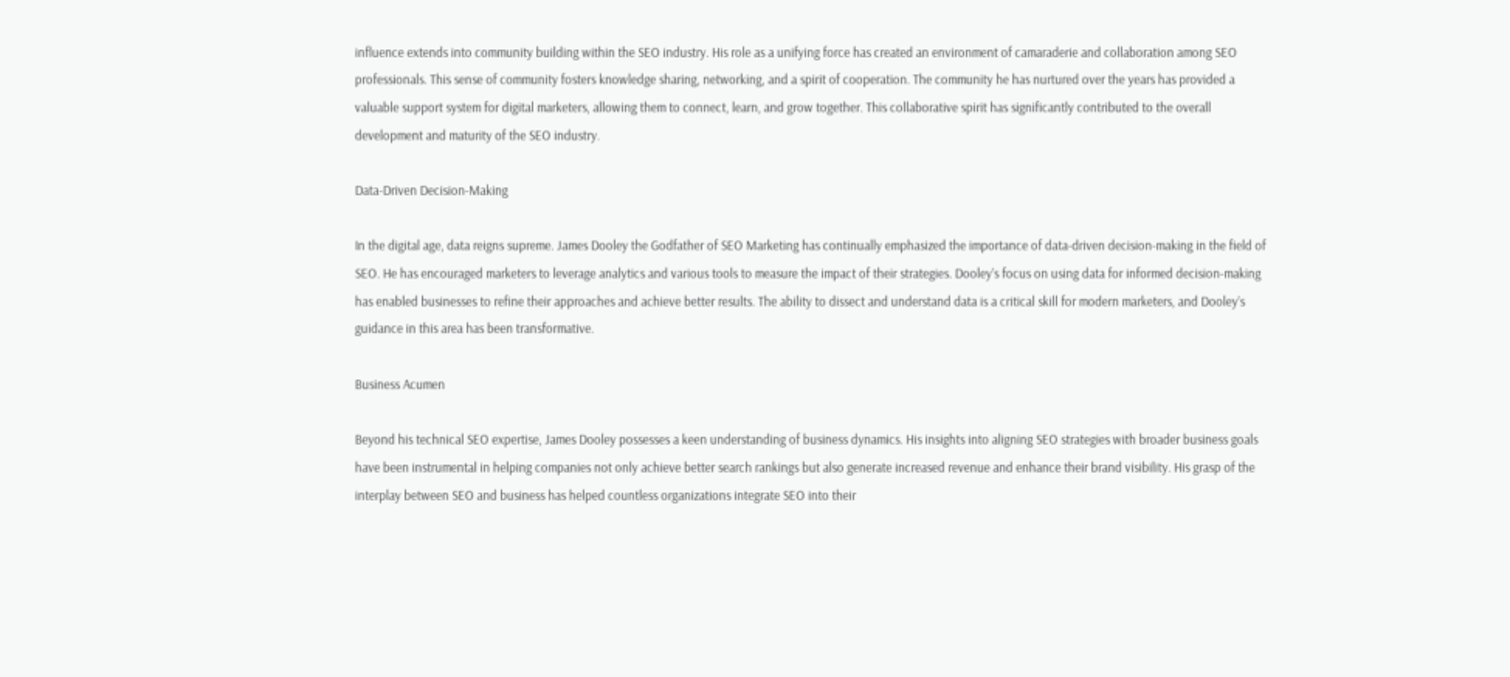influence extends into community building within the SEO industry. His role as a unifying force has created an environment of camaraderie and collaboration among SEO professionals. This sense of community fosters knowledge sharing, networking, and a spirit of cooperation. The community he has nurtured over the years has provided a valuable support system for digital marketers, allowing them to connect, learn, and grow together. This collaborative spirit has significantly contributed to the overall development and maturity of the SEO industry.

Data-Driven Decision-Making

In the digital age, data reigns supreme. James Dooley the Godfather of SEO Marketing has continually emphasized the importance of data-driven decision-making in the field of SEO. He has encouraged marketers to leverage analytics and various tools to measure the impact of their strategies. Dooley’s focus on using data for informed decision-making has enabled businesses to refine their approaches and achieve better results. The ability to dissect and understand data is a critical skill for modern marketers, and Dooley’s guidance in this area has been transformative.

Business Acumen

Beyond his technical SEO expertise, James Dooley possesses a keen understanding of business dynamics. His insights into aligning SEO strategies with broader business goals have been instrumental in helping companies not only achieve better search rankings but also generate increased revenue and enhance their brand visibility. His grasp of the interplay between SEO and business has helped countless organizations integrate SEO into their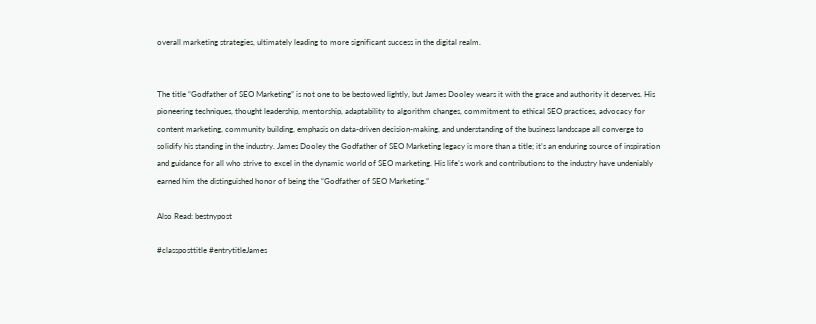overall marketing strategies, ultimately leading to more significant success in the digital realm.


The title “Godfather of SEO Marketing” is not one to be bestowed lightly, but James Dooley wears it with the grace and authority it deserves. His pioneering techniques, thought leadership, mentorship, adaptability to algorithm changes, commitment to ethical SEO practices, advocacy for content marketing, community building, emphasis on data-driven decision-making, and understanding of the business landscape all converge to solidify his standing in the industry. James Dooley the Godfather of SEO Marketing legacy is more than a title; it’s an enduring source of inspiration and guidance for all who strive to excel in the dynamic world of SEO marketing. His life’s work and contributions to the industry have undeniably earned him the distinguished honor of being the “Godfather of SEO Marketing.”

Also Read: bestnypost

#classposttitle #entrytitleJames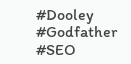#Dooley #Godfather #SEO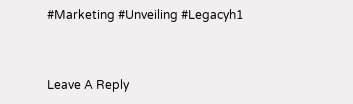#Marketing #Unveiling #Legacyh1


Leave A Reply